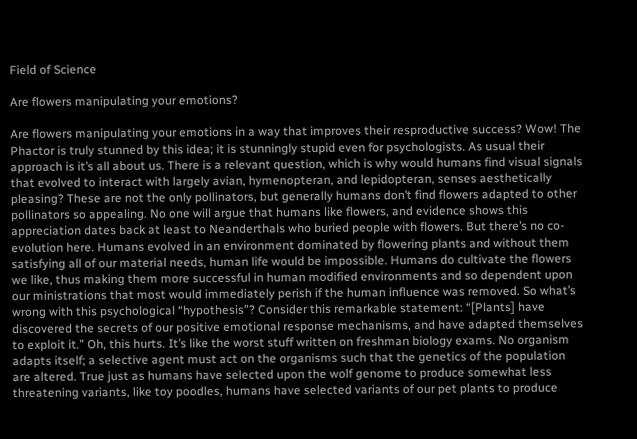Field of Science

Are flowers manipulating your emotions?

Are flowers manipulating your emotions in a way that improves their resproductive success? Wow! The Phactor is truly stunned by this idea; it is stunningly stupid even for psychologists. As usual their approach is it’s all about us. There is a relevant question, which is why would humans find visual signals that evolved to interact with largely avian, hymenopteran, and lepidopteran, senses aesthetically pleasing? These are not the only pollinators, but generally humans don’t find flowers adapted to other pollinators so appealing. No one will argue that humans like flowers, and evidence shows this appreciation dates back at least to Neanderthals who buried people with flowers. But there’s no co-evolution here. Humans evolved in an environment dominated by flowering plants and without them satisfying all of our material needs, human life would be impossible. Humans do cultivate the flowers we like, thus making them more successful in human modified environments and so dependent upon our ministrations that most would immediately perish if the human influence was removed. So what’s wrong with this psychological “hypothesis”? Consider this remarkable statement: “[Plants] have discovered the secrets of our positive emotional response mechanisms, and have adapted themselves to exploit it.” Oh, this hurts. It’s like the worst stuff written on freshman biology exams. No organism adapts itself; a selective agent must act on the organisms such that the genetics of the population are altered. True just as humans have selected upon the wolf genome to produce somewhat less threatening variants, like toy poodles, humans have selected variants of our pet plants to produce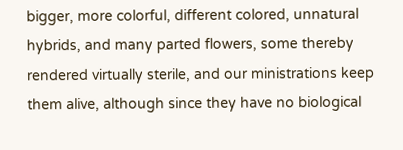bigger, more colorful, different colored, unnatural hybrids, and many parted flowers, some thereby rendered virtually sterile, and our ministrations keep them alive, although since they have no biological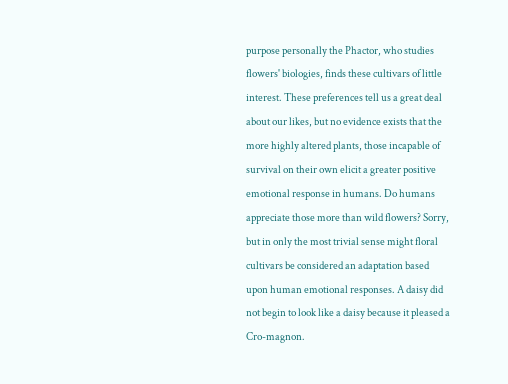purpose personally the Phactor, who studies flowers' biologies, finds these cultivars of little interest. These preferences tell us a great deal about our likes, but no evidence exists that the more highly altered plants, those incapable of survival on their own elicit a greater positive emotional response in humans. Do humans appreciate those more than wild flowers? Sorry, but in only the most trivial sense might floral cultivars be considered an adaptation based upon human emotional responses. A daisy did not begin to look like a daisy because it pleased a Cro-magnon.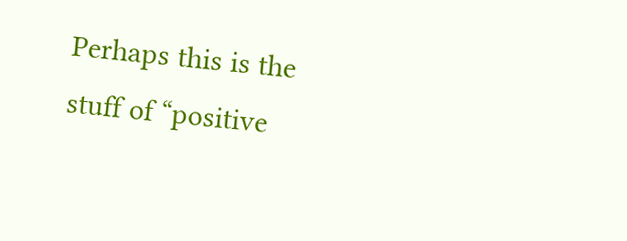Perhaps this is the stuff of “positive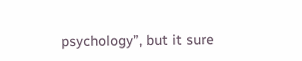psychology”, but it sure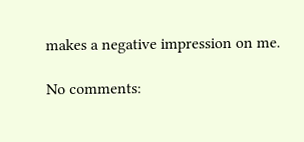makes a negative impression on me.

No comments: